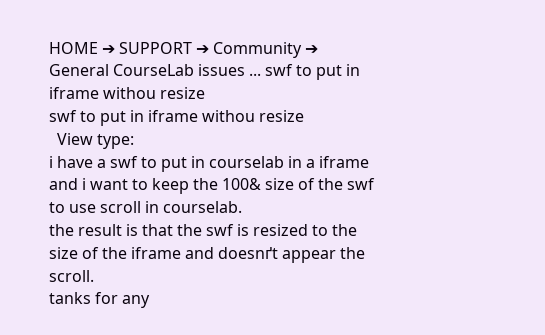HOME ➔ SUPPORT ➔ Community ➔ General CourseLab issues ... swf to put in iframe withou resize
swf to put in iframe withou resize
  View type:
i have a swf to put in courselab in a iframe and i want to keep the 100& size of the swf to use scroll in courselab.
the result is that the swf is resized to the size of the iframe and doesnґt appear the scroll.
tanks for any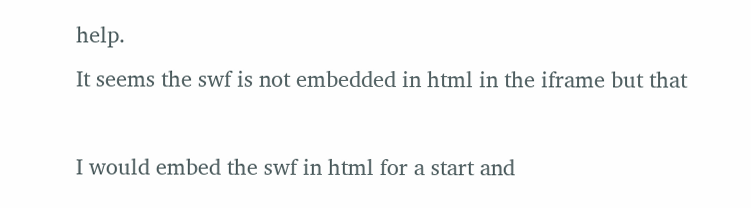help.
It seems the swf is not embedded in html in the iframe but that

I would embed the swf in html for a start and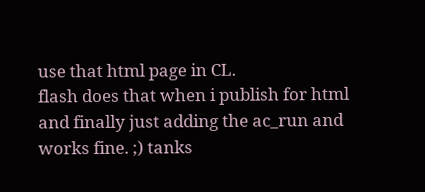use that html page in CL.
flash does that when i publish for html and finally just adding the ac_run and works fine. ;) tanks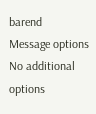barend
Message options
No additional options